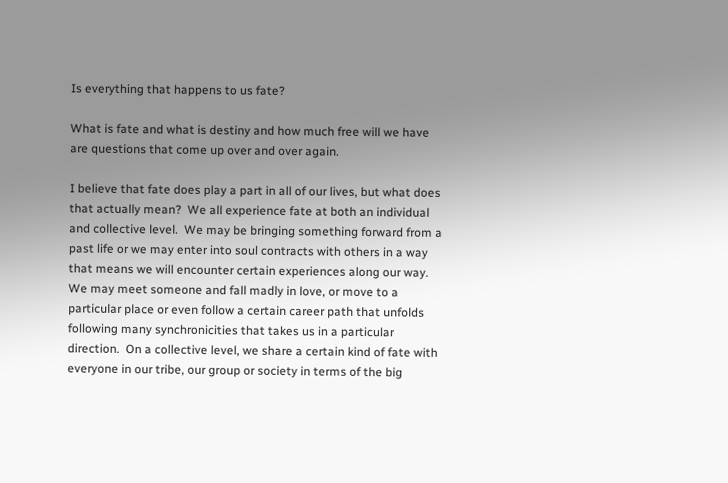Is everything that happens to us fate?

What is fate and what is destiny and how much free will we have are questions that come up over and over again.

I believe that fate does play a part in all of our lives, but what does that actually mean?  We all experience fate at both an individual and collective level.  We may be bringing something forward from a past life or we may enter into soul contracts with others in a way that means we will encounter certain experiences along our way.  We may meet someone and fall madly in love, or move to a particular place or even follow a certain career path that unfolds following many synchronicities that takes us in a particular direction.  On a collective level, we share a certain kind of fate with everyone in our tribe, our group or society in terms of the big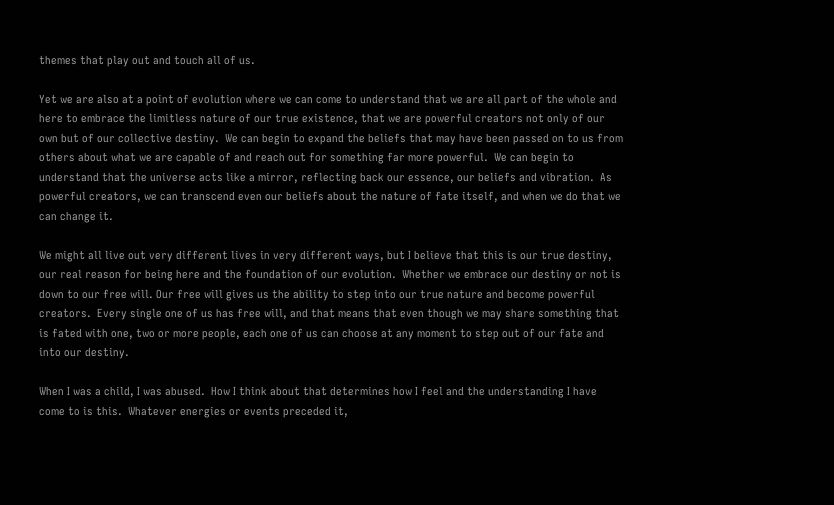themes that play out and touch all of us.

Yet we are also at a point of evolution where we can come to understand that we are all part of the whole and here to embrace the limitless nature of our true existence, that we are powerful creators not only of our own but of our collective destiny.  We can begin to expand the beliefs that may have been passed on to us from others about what we are capable of and reach out for something far more powerful.  We can begin to understand that the universe acts like a mirror, reflecting back our essence, our beliefs and vibration.  As powerful creators, we can transcend even our beliefs about the nature of fate itself, and when we do that we can change it.

We might all live out very different lives in very different ways, but I believe that this is our true destiny, our real reason for being here and the foundation of our evolution.  Whether we embrace our destiny or not is down to our free will. Our free will gives us the ability to step into our true nature and become powerful creators.  Every single one of us has free will, and that means that even though we may share something that is fated with one, two or more people, each one of us can choose at any moment to step out of our fate and into our destiny.

When I was a child, I was abused.  How I think about that determines how I feel and the understanding I have come to is this.  Whatever energies or events preceded it,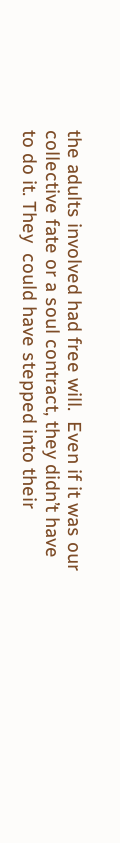the adults involved had free will.  Even if it was our collective fate or a soul contract, they didn’t have to do it. They  could have stepped into their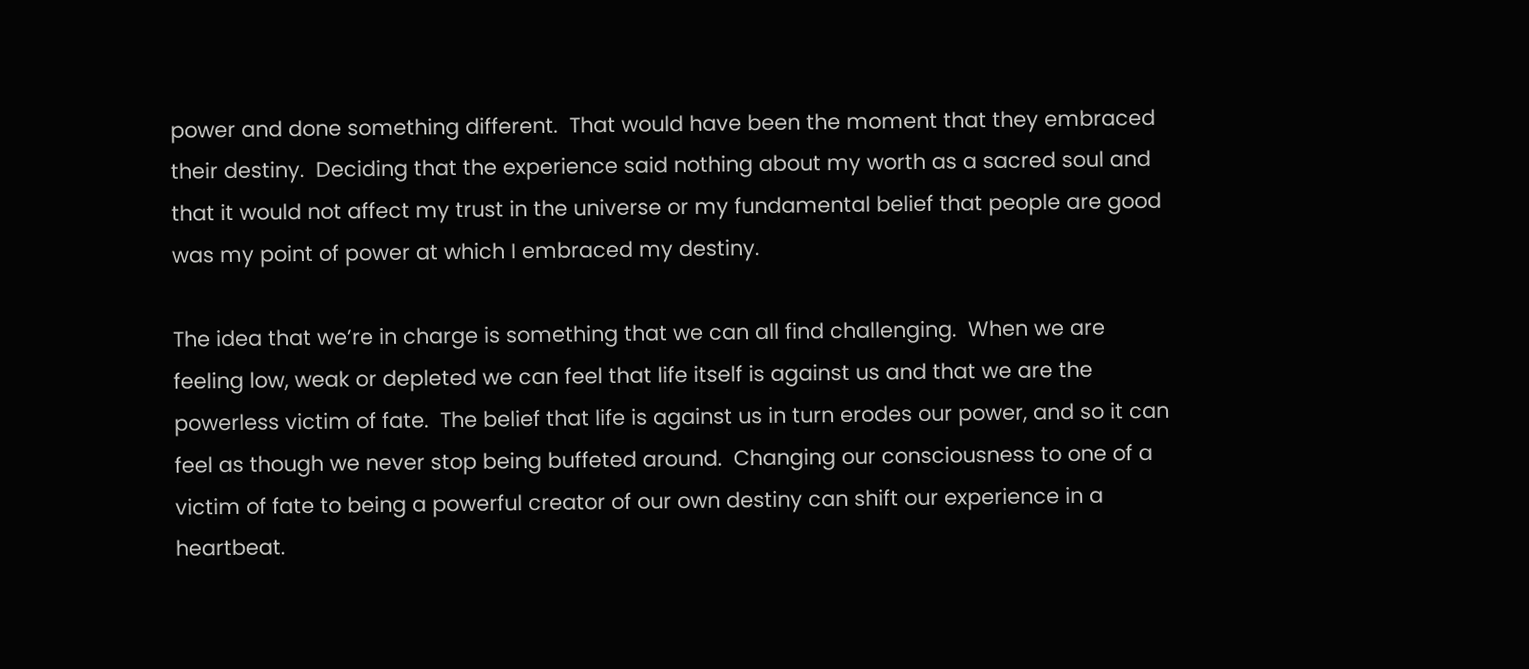power and done something different.  That would have been the moment that they embraced their destiny.  Deciding that the experience said nothing about my worth as a sacred soul and that it would not affect my trust in the universe or my fundamental belief that people are good was my point of power at which I embraced my destiny.

The idea that we’re in charge is something that we can all find challenging.  When we are feeling low, weak or depleted we can feel that life itself is against us and that we are the powerless victim of fate.  The belief that life is against us in turn erodes our power, and so it can feel as though we never stop being buffeted around.  Changing our consciousness to one of a victim of fate to being a powerful creator of our own destiny can shift our experience in a heartbeat.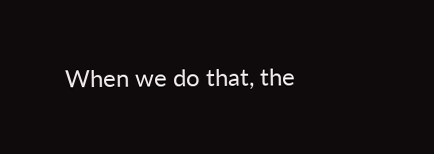When we do that, the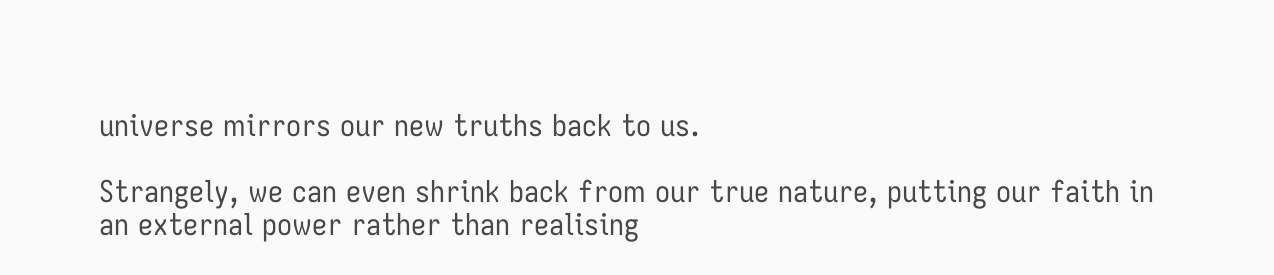universe mirrors our new truths back to us.

Strangely, we can even shrink back from our true nature, putting our faith in an external power rather than realising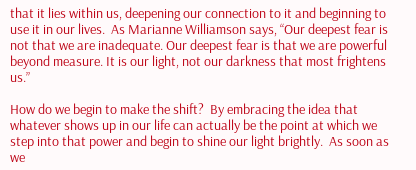that it lies within us, deepening our connection to it and beginning to use it in our lives.  As Marianne Williamson says, “Our deepest fear is not that we are inadequate. Our deepest fear is that we are powerful beyond measure. It is our light, not our darkness that most frightens us.”

How do we begin to make the shift?  By embracing the idea that whatever shows up in our life can actually be the point at which we step into that power and begin to shine our light brightly.  As soon as we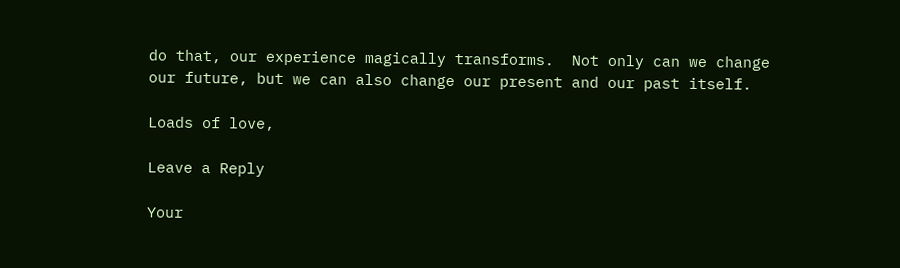do that, our experience magically transforms.  Not only can we change our future, but we can also change our present and our past itself.

Loads of love,

Leave a Reply

Your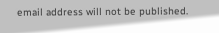email address will not be published.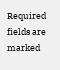Required fields are marked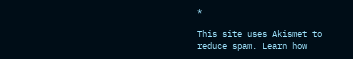*

This site uses Akismet to reduce spam. Learn how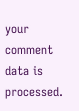your comment data is processed.